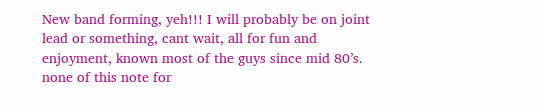New band forming, yeh!!! I will probably be on joint lead or something, cant wait, all for fun and enjoyment, known most of the guys since mid 80’s. none of this note for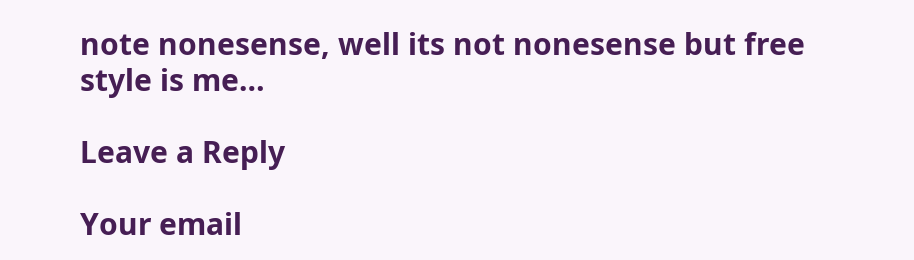note nonesense, well its not nonesense but free style is me…

Leave a Reply

Your email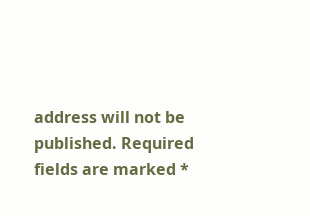address will not be published. Required fields are marked *